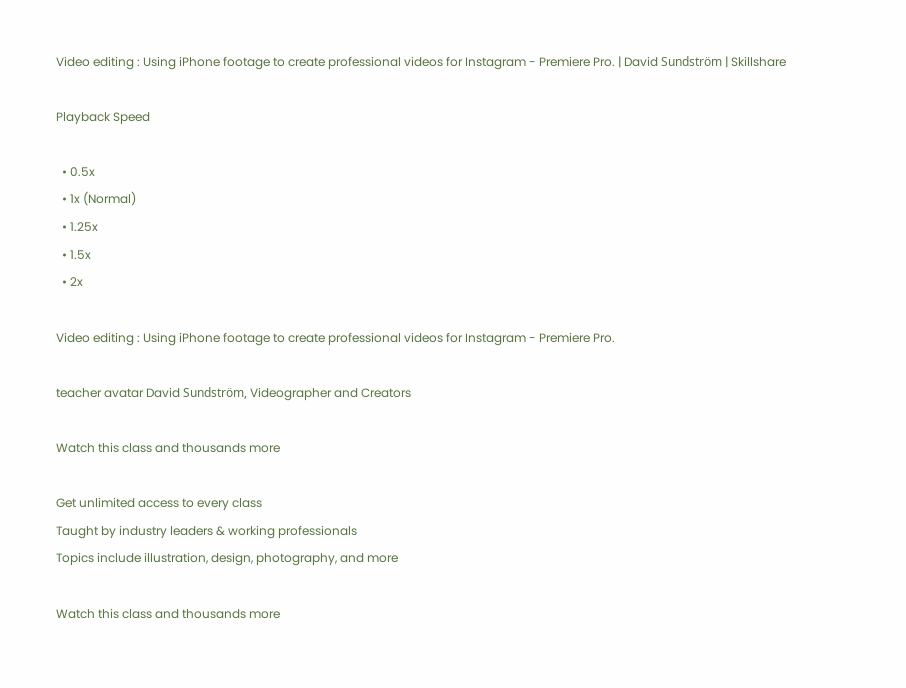Video editing : Using iPhone footage to create professional videos for Instagram - Premiere Pro. | David Sundström | Skillshare

Playback Speed

  • 0.5x
  • 1x (Normal)
  • 1.25x
  • 1.5x
  • 2x

Video editing : Using iPhone footage to create professional videos for Instagram - Premiere Pro.

teacher avatar David Sundström, Videographer and Creators

Watch this class and thousands more

Get unlimited access to every class
Taught by industry leaders & working professionals
Topics include illustration, design, photography, and more

Watch this class and thousands more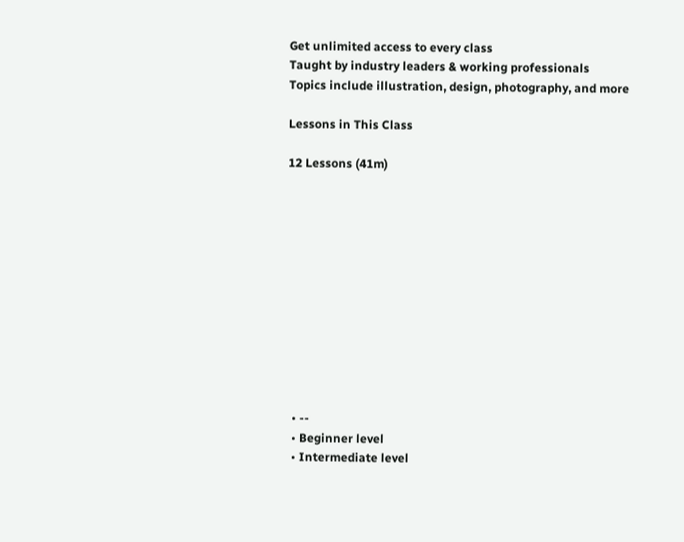Get unlimited access to every class
Taught by industry leaders & working professionals
Topics include illustration, design, photography, and more

Lessons in This Class

12 Lessons (41m)












  • --
  • Beginner level
  • Intermediate level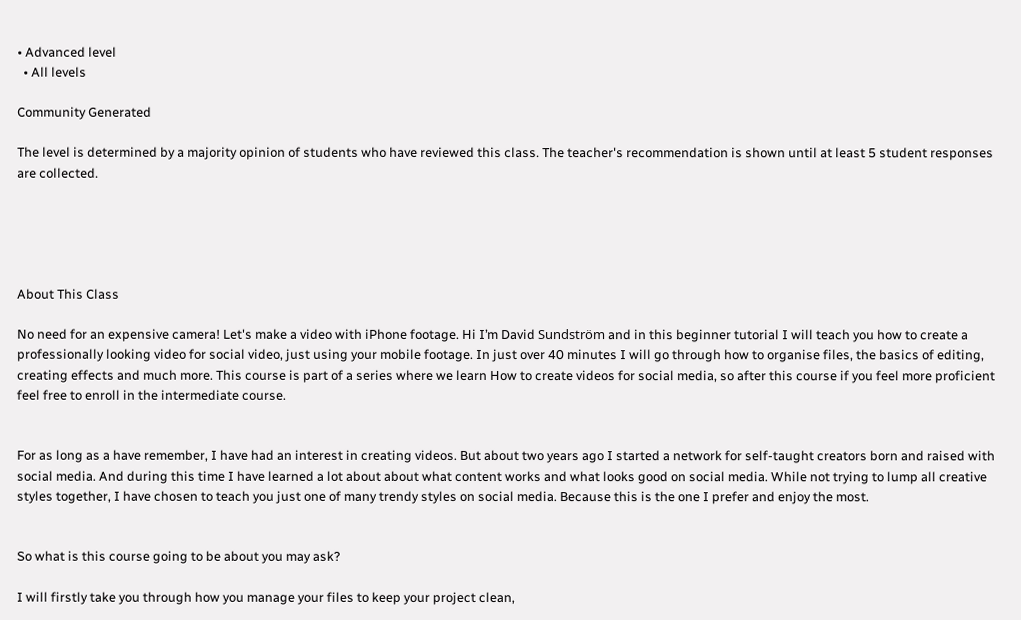• Advanced level
  • All levels

Community Generated

The level is determined by a majority opinion of students who have reviewed this class. The teacher's recommendation is shown until at least 5 student responses are collected.





About This Class

No need for an expensive camera! Let's make a video with iPhone footage. Hi I’m David Sundström and in this beginner tutorial I will teach you how to create a professionally looking video for social video, just using your mobile footage. In just over 40 minutes I will go through how to organise files, the basics of editing, creating effects and much more. This course is part of a series where we learn How to create videos for social media, so after this course if you feel more proficient feel free to enroll in the intermediate course.


For as long as a have remember, I have had an interest in creating videos. But about two years ago I started a network for self-taught creators born and raised with social media. And during this time I have learned a lot about about what content works and what looks good on social media. While not trying to lump all creative styles together, I have chosen to teach you just one of many trendy styles on social media. Because this is the one I prefer and enjoy the most.


So what is this course going to be about you may ask?

I will firstly take you through how you manage your files to keep your project clean,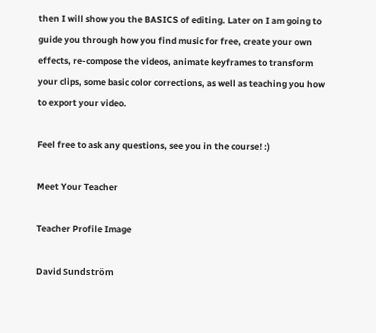then I will show you the BASICS of editing. Later on I am going to guide you through how you find music for free, create your own effects, re-compose the videos, animate keyframes to transform your clips, some basic color corrections, as well as teaching you how to export your video.

Feel free to ask any questions, see you in the course! :)

Meet Your Teacher

Teacher Profile Image

David Sundström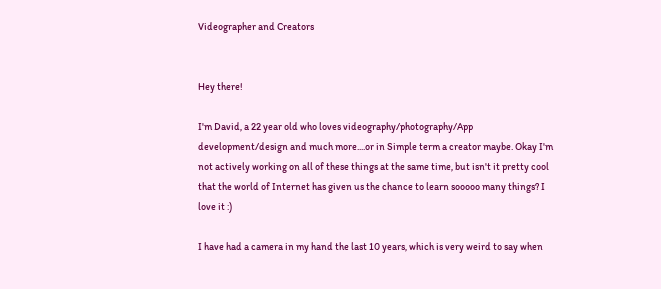Videographer and Creators


Hey there!

I'm David, a 22 year old who loves videography/photography/App development/design and much more....or in Simple term a creator maybe. Okay I'm not actively working on all of these things at the same time, but isn't it pretty cool that the world of Internet has given us the chance to learn sooooo many things? I love it :)

I have had a camera in my hand the last 10 years, which is very weird to say when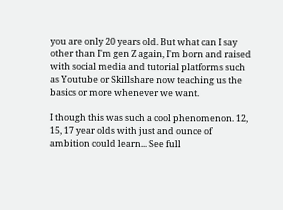you are only 20 years old. But what can I say other than I'm gen Z again, I'm born and raised with social media and tutorial platforms such as Youtube or Skillshare now teaching us the basics or more whenever we want.

I though this was such a cool phenomenon. 12, 15, 17 year olds with just and ounce of ambition could learn... See full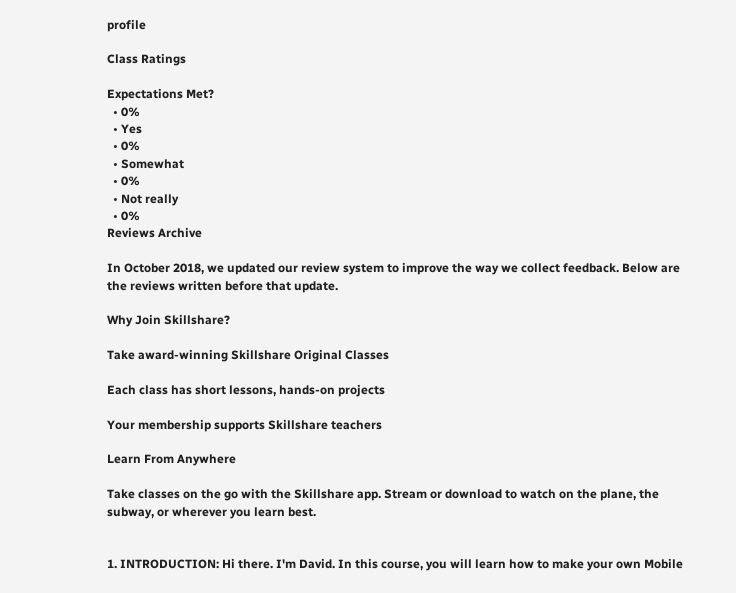profile

Class Ratings

Expectations Met?
  • 0%
  • Yes
  • 0%
  • Somewhat
  • 0%
  • Not really
  • 0%
Reviews Archive

In October 2018, we updated our review system to improve the way we collect feedback. Below are the reviews written before that update.

Why Join Skillshare?

Take award-winning Skillshare Original Classes

Each class has short lessons, hands-on projects

Your membership supports Skillshare teachers

Learn From Anywhere

Take classes on the go with the Skillshare app. Stream or download to watch on the plane, the subway, or wherever you learn best.


1. INTRODUCTION: Hi there. I'm David. In this course, you will learn how to make your own Mobile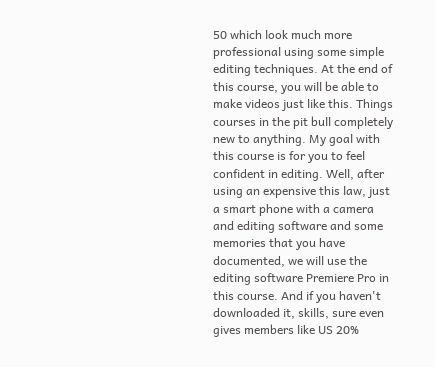50 which look much more professional using some simple editing techniques. At the end of this course, you will be able to make videos just like this. Things courses in the pit bull completely new to anything. My goal with this course is for you to feel confident in editing. Well, after using an expensive this law, just a smart phone with a camera and editing software and some memories that you have documented, we will use the editing software Premiere Pro in this course. And if you haven't downloaded it, skills, sure even gives members like US 20%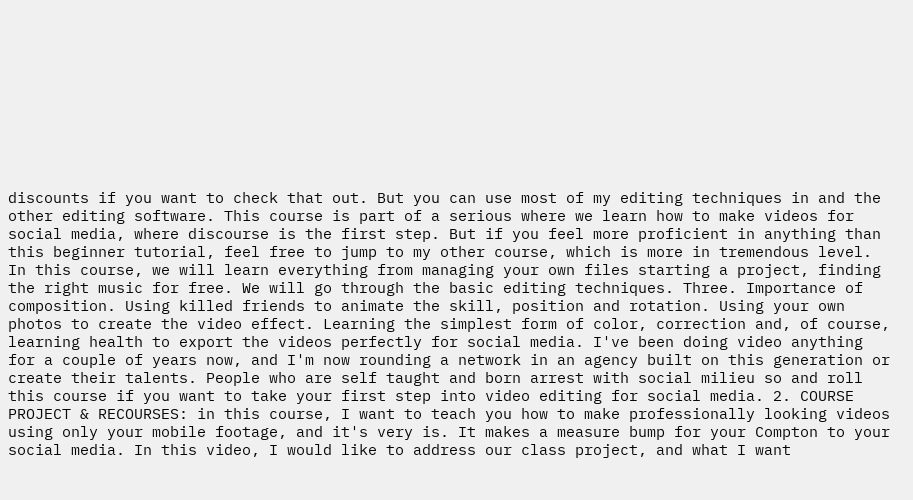discounts if you want to check that out. But you can use most of my editing techniques in and the other editing software. This course is part of a serious where we learn how to make videos for social media, where discourse is the first step. But if you feel more proficient in anything than this beginner tutorial, feel free to jump to my other course, which is more in tremendous level. In this course, we will learn everything from managing your own files starting a project, finding the right music for free. We will go through the basic editing techniques. Three. Importance of composition. Using killed friends to animate the skill, position and rotation. Using your own photos to create the video effect. Learning the simplest form of color, correction and, of course, learning health to export the videos perfectly for social media. I've been doing video anything for a couple of years now, and I'm now rounding a network in an agency built on this generation or create their talents. People who are self taught and born arrest with social milieu so and roll this course if you want to take your first step into video editing for social media. 2. COURSE PROJECT & RECOURSES: in this course, I want to teach you how to make professionally looking videos using only your mobile footage, and it's very is. It makes a measure bump for your Compton to your social media. In this video, I would like to address our class project, and what I want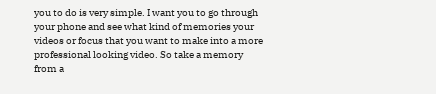you to do is very simple. I want you to go through your phone and see what kind of memories your videos or focus that you want to make into a more professional looking video. So take a memory from a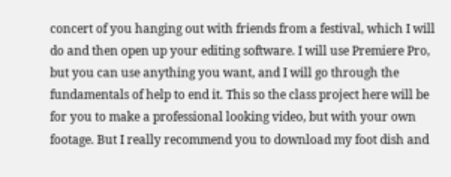concert of you hanging out with friends from a festival, which I will do and then open up your editing software. I will use Premiere Pro, but you can use anything you want, and I will go through the fundamentals of help to end it. This so the class project here will be for you to make a professional looking video, but with your own footage. But I really recommend you to download my foot dish and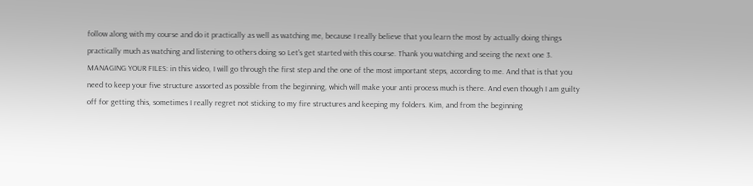follow along with my course and do it practically as well as watching me, because I really believe that you learn the most by actually doing things practically much as watching and listening to others doing so Let's get started with this course. Thank you watching and seeing the next one 3. MANAGING YOUR FILES: in this video, I will go through the first step and the one of the most important steps, according to me. And that is that you need to keep your five structure assorted as possible from the beginning, which will make your anti process much is there. And even though I am guilty off for getting this, sometimes I really regret not sticking to my fire structures and keeping my folders. Kim, and from the beginning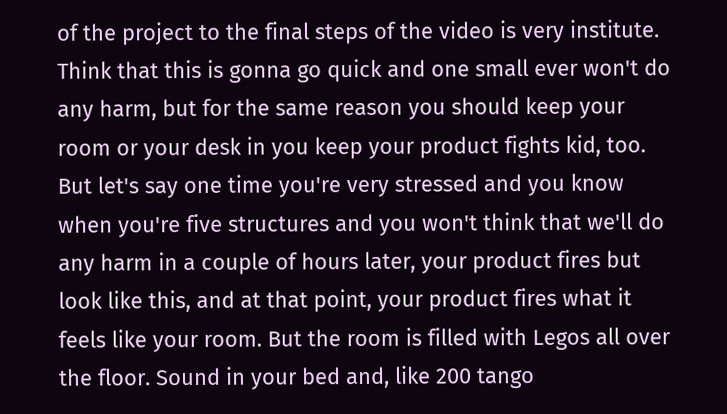of the project to the final steps of the video is very institute. Think that this is gonna go quick and one small ever won't do any harm, but for the same reason you should keep your room or your desk in you keep your product fights kid, too. But let's say one time you're very stressed and you know when you're five structures and you won't think that we'll do any harm in a couple of hours later, your product fires but look like this, and at that point, your product fires what it feels like your room. But the room is filled with Legos all over the floor. Sound in your bed and, like 200 tango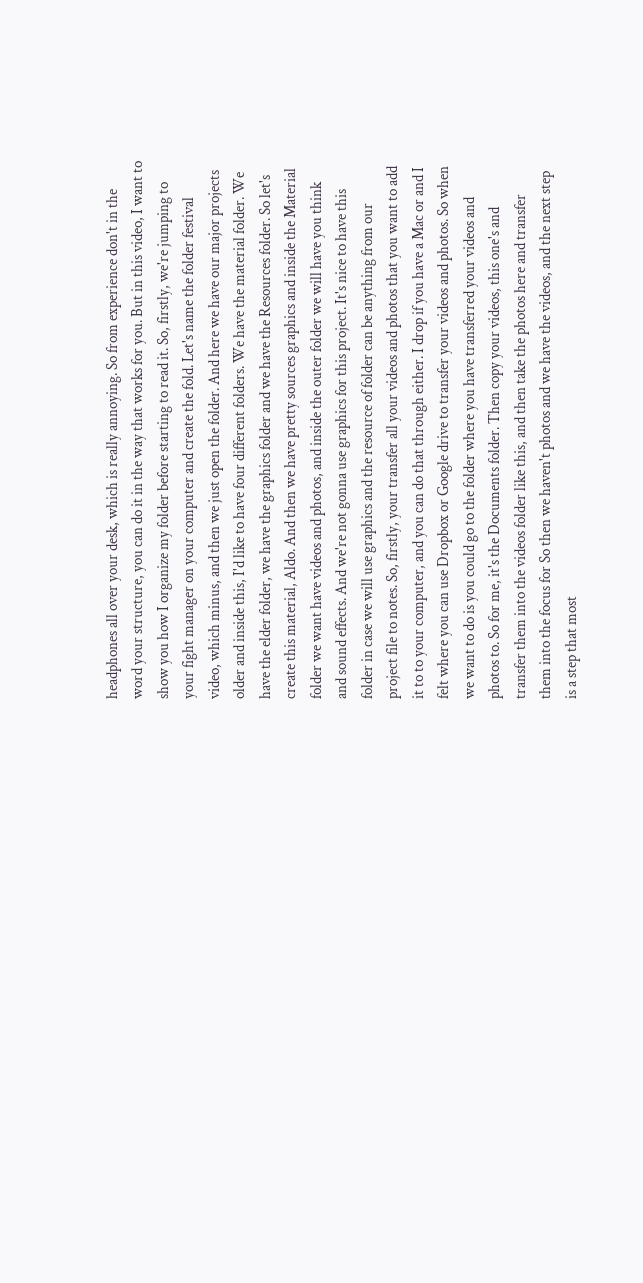headphones all over your desk, which is really annoying. So from experience don't in the word your structure, you can do it in the way that works for you. But in this video, I want to show you how I organize my folder before starting to read it. So, firstly, we're jumping to your fight manager on your computer and create the fold. Let's name the folder festival video, which minus, and then we just open the folder. And here we have our major projects older and inside this, I'd like to have four different folders. We have the material folder. We have the elder folder, we have the graphics folder and we have the Resources folder. So let's create this material, Aldo. And then we have pretty sources graphics and inside the Material folder we want have videos and photos, and inside the outer folder we will have you think and sound effects. And we're not gonna use graphics for this project. It's nice to have this folder in case we will use graphics and the resource of folder can be anything from our project file to notes. So, firstly, your transfer all your videos and photos that you want to add it to to your computer, and you can do that through either. I drop if you have a Mac or and I felt where you can use Dropbox or Google drive to transfer your videos and photos. So when we want to do is you could go to the folder where you have transferred your videos and photos to. So for me, it's the Documents folder. Then copy your videos, this one's and transfer them into the videos folder like this, and then take the photos here and transfer them into the focus for So then we haven't photos and we have the videos, and the next step is a step that most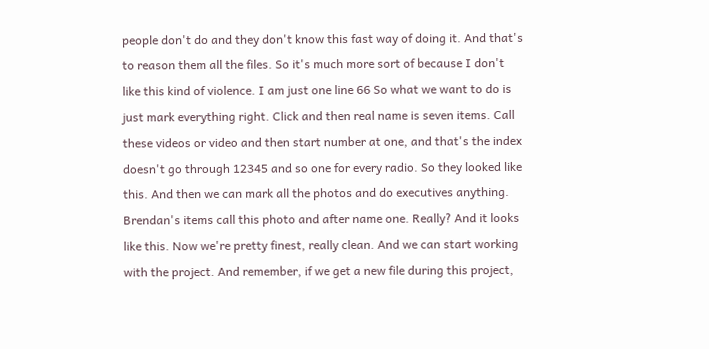people don't do and they don't know this fast way of doing it. And that's to reason them all the files. So it's much more sort of because I don't like this kind of violence. I am just one line 66 So what we want to do is just mark everything right. Click and then real name is seven items. Call these videos or video and then start number at one, and that's the index doesn't go through 12345 and so one for every radio. So they looked like this. And then we can mark all the photos and do executives anything. Brendan's items call this photo and after name one. Really? And it looks like this. Now we're pretty finest, really clean. And we can start working with the project. And remember, if we get a new file during this project,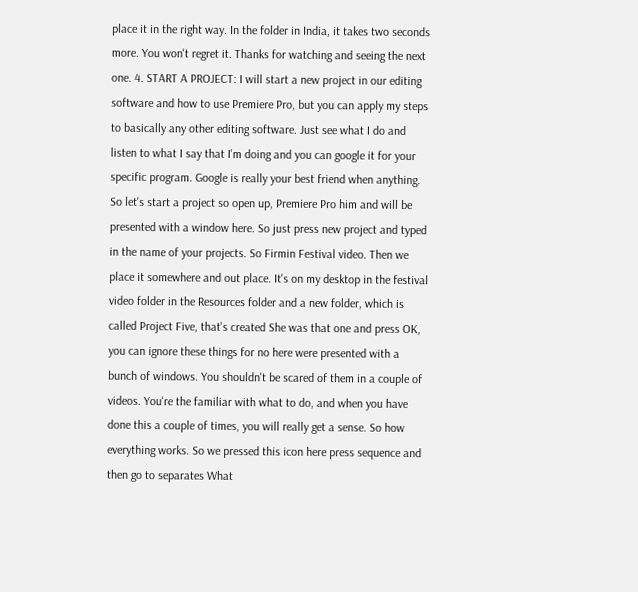place it in the right way. In the folder in India, it takes two seconds more. You won't regret it. Thanks for watching and seeing the next one. 4. START A PROJECT: I will start a new project in our editing software and how to use Premiere Pro, but you can apply my steps to basically any other editing software. Just see what I do and listen to what I say that I'm doing and you can google it for your specific program. Google is really your best friend when anything. So let's start a project so open up, Premiere Pro him and will be presented with a window here. So just press new project and typed in the name of your projects. So Firmin Festival video. Then we place it somewhere and out place. It's on my desktop in the festival video folder in the Resources folder and a new folder, which is called Project Five, that's created She was that one and press OK, you can ignore these things for no here were presented with a bunch of windows. You shouldn't be scared of them in a couple of videos. You're the familiar with what to do, and when you have done this a couple of times, you will really get a sense. So how everything works. So we pressed this icon here press sequence and then go to separates What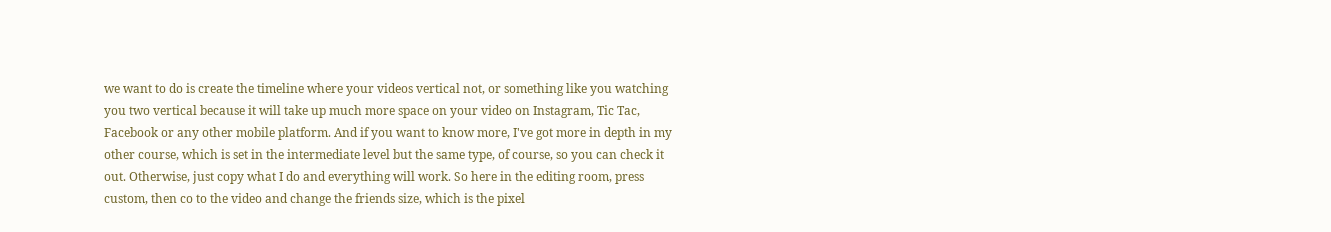we want to do is create the timeline where your videos vertical not, or something like you watching you two vertical because it will take up much more space on your video on Instagram, Tic Tac, Facebook or any other mobile platform. And if you want to know more, I've got more in depth in my other course, which is set in the intermediate level but the same type, of course, so you can check it out. Otherwise, just copy what I do and everything will work. So here in the editing room, press custom, then co to the video and change the friends size, which is the pixel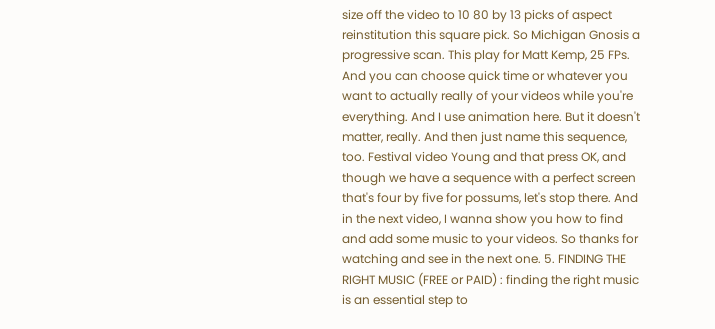size off the video to 10 80 by 13 picks of aspect reinstitution this square pick. So Michigan Gnosis a progressive scan. This play for Matt Kemp, 25 FPs. And you can choose quick time or whatever you want to actually really of your videos while you're everything. And I use animation here. But it doesn't matter, really. And then just name this sequence, too. Festival video Young and that press OK, and though we have a sequence with a perfect screen that's four by five for possums, let's stop there. And in the next video, I wanna show you how to find and add some music to your videos. So thanks for watching and see in the next one. 5. FINDING THE RIGHT MUSIC (FREE or PAID) : finding the right music is an essential step to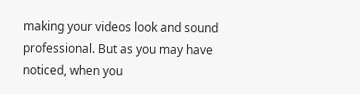making your videos look and sound professional. But as you may have noticed, when you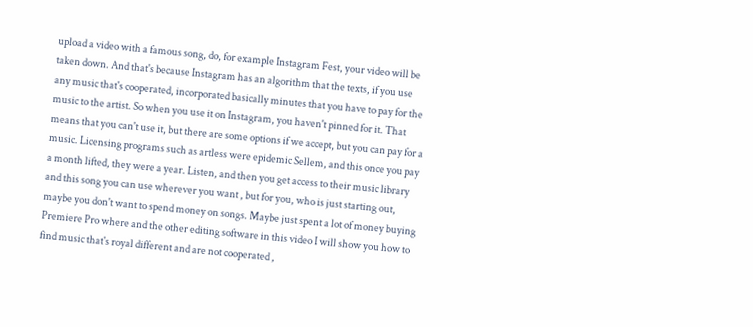upload a video with a famous song, do, for example Instagram Fest, your video will be taken down. And that's because Instagram has an algorithm that the texts, if you use any music that's cooperated, incorporated basically minutes that you have to pay for the music to the artist. So when you use it on Instagram, you haven't pinned for it. That means that you can't use it, but there are some options if we accept, but you can pay for a music. Licensing programs such as artless were epidemic Sellem, and this once you pay a month lifted, they were a year. Listen, and then you get access to their music library and this song you can use wherever you want , but for you, who is just starting out, maybe you don't want to spend money on songs. Maybe just spent a lot of money buying Premiere Pro where and the other editing software in this video I will show you how to find music that's royal different and are not cooperated ,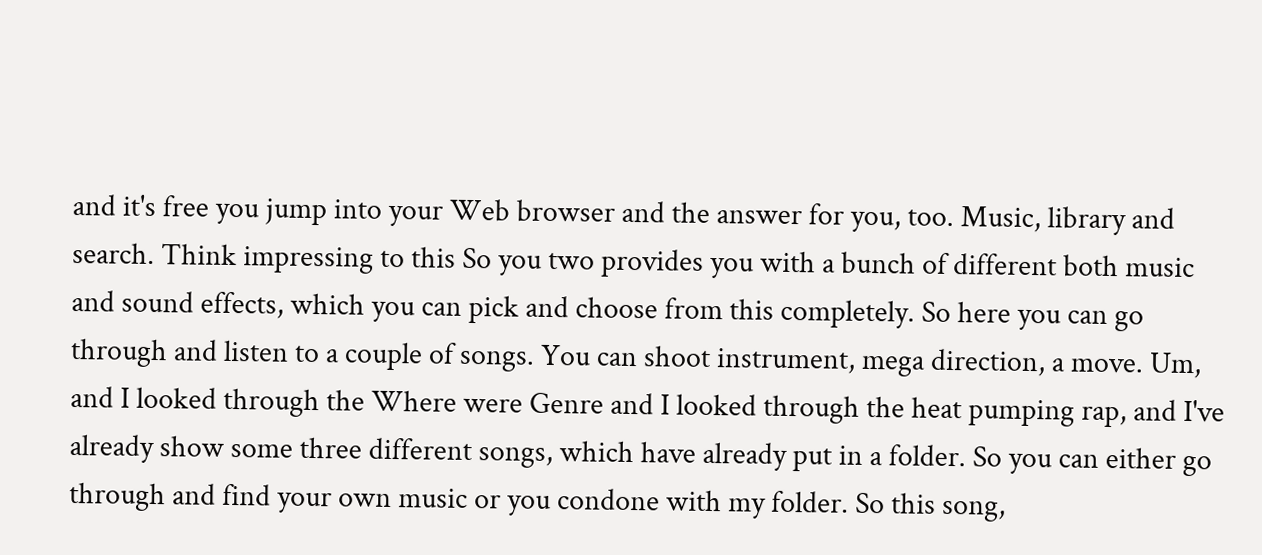and it's free you jump into your Web browser and the answer for you, too. Music, library and search. Think impressing to this So you two provides you with a bunch of different both music and sound effects, which you can pick and choose from this completely. So here you can go through and listen to a couple of songs. You can shoot instrument, mega direction, a move. Um, and I looked through the Where were Genre and I looked through the heat pumping rap, and I've already show some three different songs, which have already put in a folder. So you can either go through and find your own music or you condone with my folder. So this song,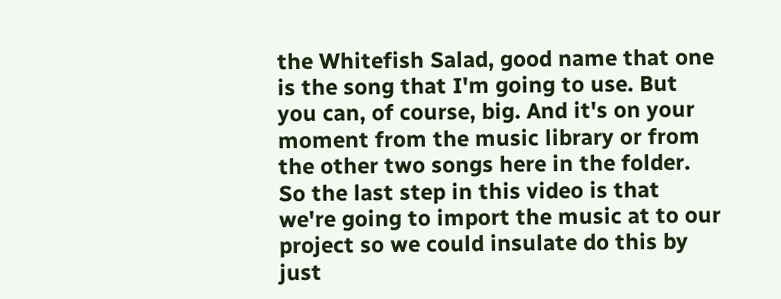the Whitefish Salad, good name that one is the song that I'm going to use. But you can, of course, big. And it's on your moment from the music library or from the other two songs here in the folder. So the last step in this video is that we're going to import the music at to our project so we could insulate do this by just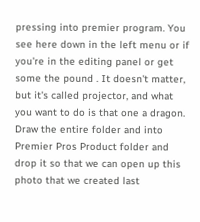pressing into premier program. You see here down in the left menu or if you're in the editing panel or get some the pound . It doesn't matter, but it's called projector, and what you want to do is that one a dragon. Draw the entire folder and into Premier Pros Product folder and drop it so that we can open up this photo that we created last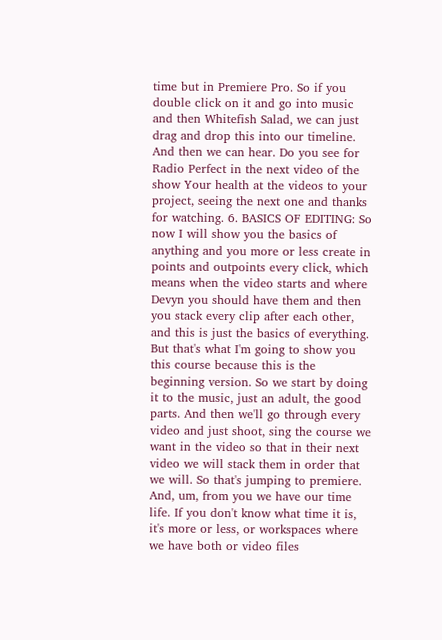time but in Premiere Pro. So if you double click on it and go into music and then Whitefish Salad, we can just drag and drop this into our timeline. And then we can hear. Do you see for Radio Perfect in the next video of the show Your health at the videos to your project, seeing the next one and thanks for watching. 6. BASICS OF EDITING: So now I will show you the basics of anything and you more or less create in points and outpoints every click, which means when the video starts and where Devyn you should have them and then you stack every clip after each other, and this is just the basics of everything. But that's what I'm going to show you this course because this is the beginning version. So we start by doing it to the music, just an adult, the good parts. And then we'll go through every video and just shoot, sing the course we want in the video so that in their next video we will stack them in order that we will. So that's jumping to premiere. And, um, from you we have our time life. If you don't know what time it is, it's more or less, or workspaces where we have both or video files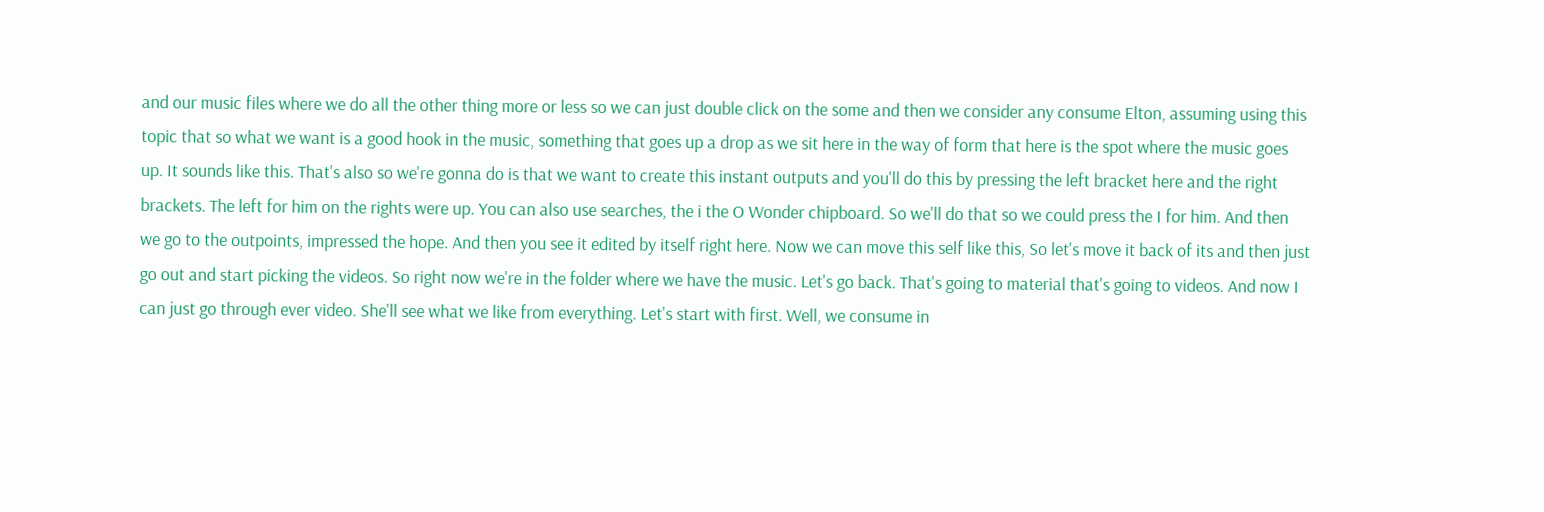and our music files where we do all the other thing more or less so we can just double click on the some and then we consider any consume Elton, assuming using this topic that so what we want is a good hook in the music, something that goes up a drop as we sit here in the way of form that here is the spot where the music goes up. It sounds like this. That's also so we're gonna do is that we want to create this instant outputs and you'll do this by pressing the left bracket here and the right brackets. The left for him on the rights were up. You can also use searches, the i the O Wonder chipboard. So we'll do that so we could press the I for him. And then we go to the outpoints, impressed the hope. And then you see it edited by itself right here. Now we can move this self like this, So let's move it back of its and then just go out and start picking the videos. So right now we're in the folder where we have the music. Let's go back. That's going to material that's going to videos. And now I can just go through ever video. She'll see what we like from everything. Let's start with first. Well, we consume in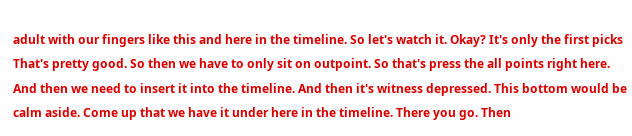adult with our fingers like this and here in the timeline. So let's watch it. Okay? It's only the first picks That's pretty good. So then we have to only sit on outpoint. So that's press the all points right here. And then we need to insert it into the timeline. And then it's witness depressed. This bottom would be calm aside. Come up that we have it under here in the timeline. There you go. Then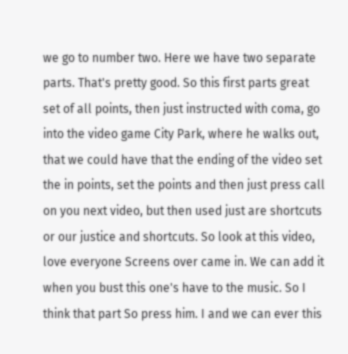we go to number two. Here we have two separate parts. That's pretty good. So this first parts great set of all points, then just instructed with coma, go into the video game City Park, where he walks out, that we could have that the ending of the video set the in points, set the points and then just press call on you next video, but then used just are shortcuts or our justice and shortcuts. So look at this video, love everyone Screens over came in. We can add it when you bust this one's have to the music. So I think that part So press him. I and we can ever this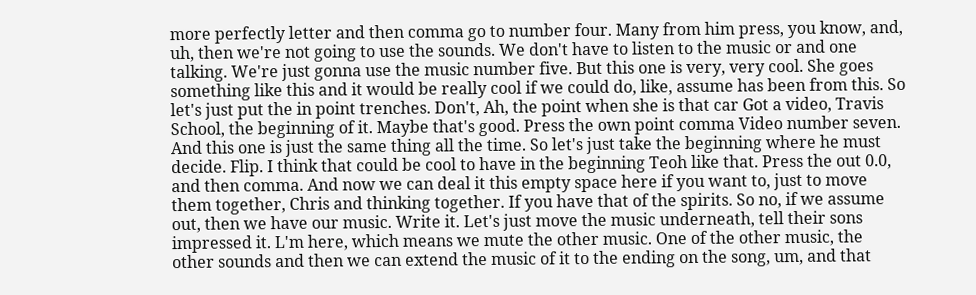more perfectly letter and then comma go to number four. Many from him press, you know, and, uh, then we're not going to use the sounds. We don't have to listen to the music or and one talking. We're just gonna use the music number five. But this one is very, very cool. She goes something like this and it would be really cool if we could do, like, assume has been from this. So let's just put the in point trenches. Don't, Ah, the point when she is that car Got a video, Travis School, the beginning of it. Maybe that's good. Press the own point comma Video number seven. And this one is just the same thing all the time. So let's just take the beginning where he must decide. Flip. I think that could be cool to have in the beginning Teoh like that. Press the out 0.0, and then comma. And now we can deal it this empty space here if you want to, just to move them together, Chris and thinking together. If you have that of the spirits. So no, if we assume out, then we have our music. Write it. Let's just move the music underneath, tell their sons impressed it. L'm here, which means we mute the other music. One of the other music, the other sounds and then we can extend the music of it to the ending on the song, um, and that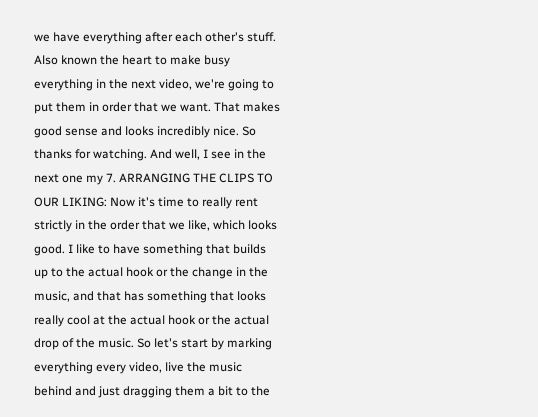we have everything after each other's stuff. Also known the heart to make busy everything in the next video, we're going to put them in order that we want. That makes good sense and looks incredibly nice. So thanks for watching. And well, I see in the next one my 7. ARRANGING THE CLIPS TO OUR LIKING: Now it's time to really rent strictly in the order that we like, which looks good. I like to have something that builds up to the actual hook or the change in the music, and that has something that looks really cool at the actual hook or the actual drop of the music. So let's start by marking everything every video, live the music behind and just dragging them a bit to the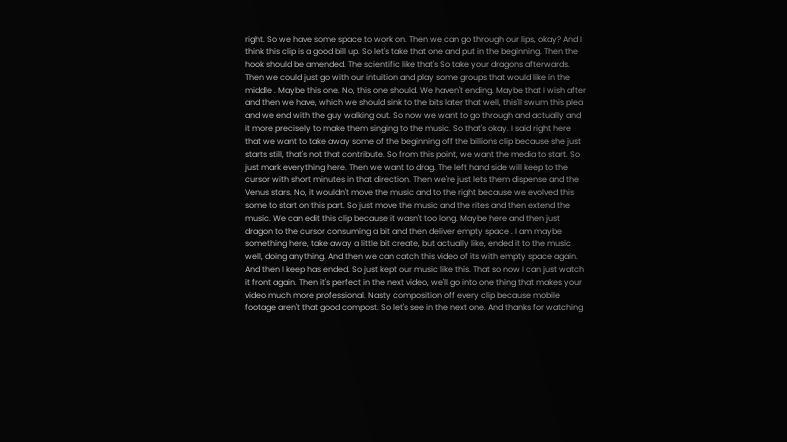right. So we have some space to work on. Then we can go through our lips, okay? And I think this clip is a good bill up. So let's take that one and put in the beginning. Then the hook should be amended. The scientific like that's So take your dragons afterwards. Then we could just go with our intuition and play some groups that would like in the middle . Maybe this one. No, this one should. We haven't ending. Maybe that I wish after and then we have, which we should sink to the bits later that well, this'll swum this plea and we end with the guy walking out. So now we want to go through and actually and it more precisely to make them singing to the music. So that's okay. I said right here that we want to take away some of the beginning off the billions clip because she just starts still, that's not that contribute. So from this point, we want the media to start. So just mark everything here. Then we want to drag. The left hand side will keep to the cursor with short minutes in that direction. Then we're just lets them dispense and the Venus stars. No, it wouldn't move the music and to the right because we evolved this some to start on this part. So just move the music and the rites and then extend the music. We can edit this clip because it wasn't too long. Maybe here and then just dragon to the cursor consuming a bit and then deliver empty space . I am maybe something here, take away a little bit create, but actually like, ended it to the music well, doing anything. And then we can catch this video of its with empty space again. And then I keep has ended. So just kept our music like this. That so now I can just watch it front again. Then it's perfect in the next video, we'll go into one thing that makes your video much more professional. Nasty composition off every clip because mobile footage aren't that good compost. So let's see in the next one. And thanks for watching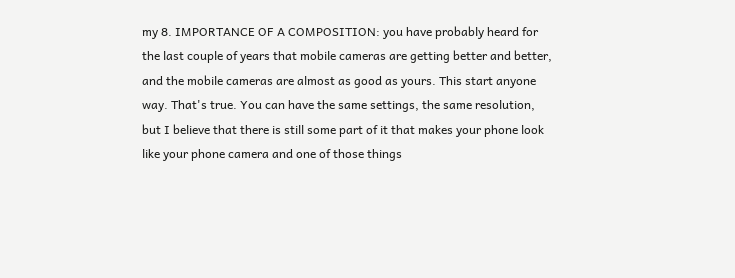my 8. IMPORTANCE OF A COMPOSITION: you have probably heard for the last couple of years that mobile cameras are getting better and better, and the mobile cameras are almost as good as yours. This start anyone way. That's true. You can have the same settings, the same resolution, but I believe that there is still some part of it that makes your phone look like your phone camera and one of those things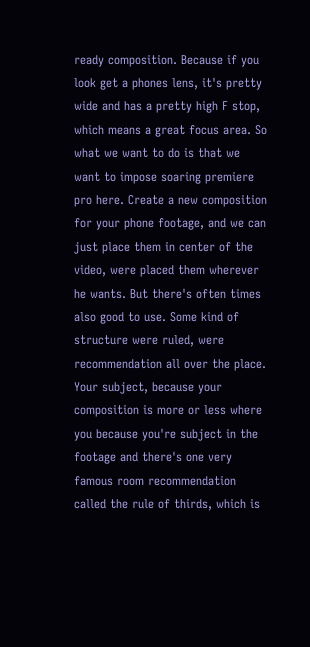ready composition. Because if you look get a phones lens, it's pretty wide and has a pretty high F stop, which means a great focus area. So what we want to do is that we want to impose soaring premiere pro here. Create a new composition for your phone footage, and we can just place them in center of the video, were placed them wherever he wants. But there's often times also good to use. Some kind of structure were ruled, were recommendation all over the place. Your subject, because your composition is more or less where you because you're subject in the footage and there's one very famous room recommendation called the rule of thirds, which is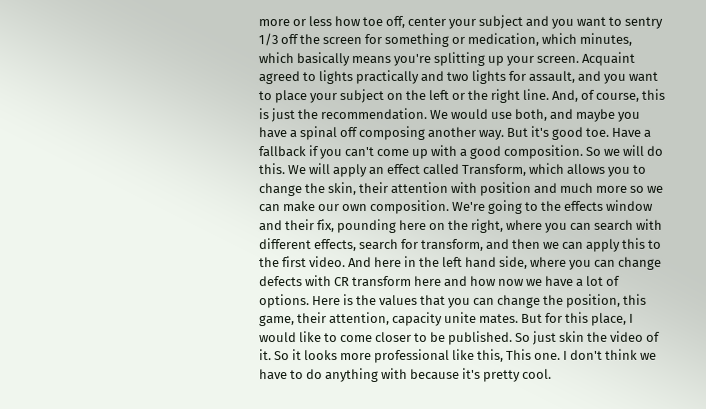more or less how toe off, center your subject and you want to sentry 1/3 off the screen for something or medication, which minutes, which basically means you're splitting up your screen. Acquaint agreed to lights practically and two lights for assault, and you want to place your subject on the left or the right line. And, of course, this is just the recommendation. We would use both, and maybe you have a spinal off composing another way. But it's good toe. Have a fallback if you can't come up with a good composition. So we will do this. We will apply an effect called Transform, which allows you to change the skin, their attention with position and much more so we can make our own composition. We're going to the effects window and their fix, pounding here on the right, where you can search with different effects, search for transform, and then we can apply this to the first video. And here in the left hand side, where you can change defects with CR transform here and how now we have a lot of options. Here is the values that you can change the position, this game, their attention, capacity unite mates. But for this place, I would like to come closer to be published. So just skin the video of it. So it looks more professional like this, This one. I don't think we have to do anything with because it's pretty cool.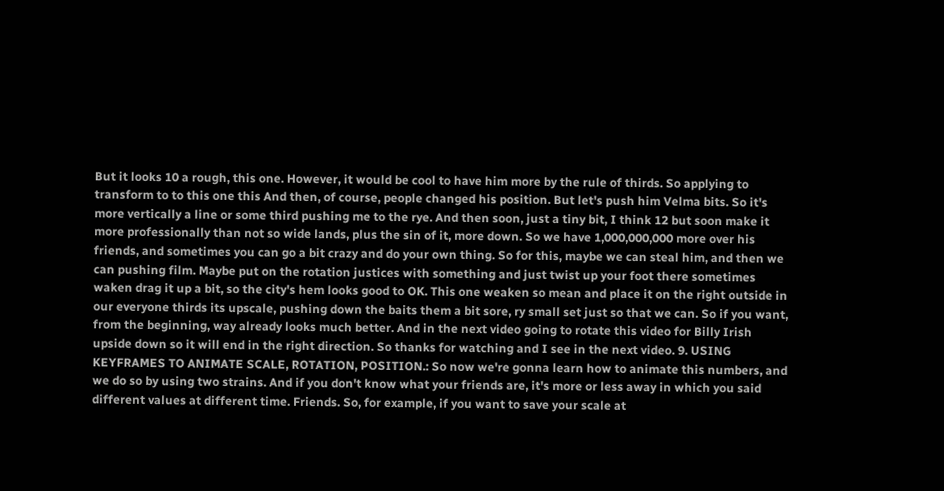But it looks 10 a rough, this one. However, it would be cool to have him more by the rule of thirds. So applying to transform to to this one this And then, of course, people changed his position. But let's push him Velma bits. So it's more vertically a line or some third pushing me to the rye. And then soon, just a tiny bit, I think 12 but soon make it more professionally than not so wide lands, plus the sin of it, more down. So we have 1,000,000,000 more over his friends, and sometimes you can go a bit crazy and do your own thing. So for this, maybe we can steal him, and then we can pushing film. Maybe put on the rotation justices with something and just twist up your foot there sometimes waken drag it up a bit, so the city's hem looks good to OK. This one weaken so mean and place it on the right outside in our everyone thirds its upscale, pushing down the baits them a bit sore, ry small set just so that we can. So if you want, from the beginning, way already looks much better. And in the next video going to rotate this video for Billy Irish upside down so it will end in the right direction. So thanks for watching and I see in the next video. 9. USING KEYFRAMES TO ANIMATE SCALE, ROTATION, POSITION.: So now we're gonna learn how to animate this numbers, and we do so by using two strains. And if you don't know what your friends are, it's more or less away in which you said different values at different time. Friends. So, for example, if you want to save your scale at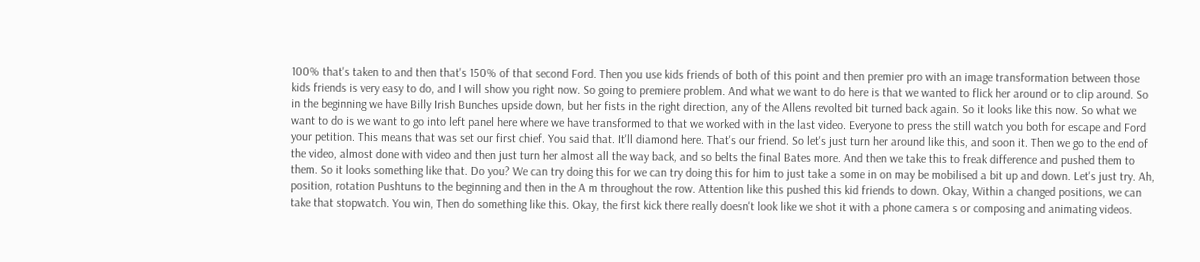100% that's taken to and then that's 150% of that second Ford. Then you use kids friends of both of this point and then premier pro with an image transformation between those kids friends is very easy to do, and I will show you right now. So going to premiere problem. And what we want to do here is that we wanted to flick her around or to clip around. So in the beginning we have Billy Irish Bunches upside down, but her fists in the right direction, any of the Allens revolted bit turned back again. So it looks like this now. So what we want to do is we want to go into left panel here where we have transformed to that we worked with in the last video. Everyone to press the still watch you both for escape and Ford your petition. This means that was set our first chief. You said that. It'll diamond here. That's our friend. So let's just turn her around like this, and soon it. Then we go to the end of the video, almost done with video and then just turn her almost all the way back, and so belts the final Bates more. And then we take this to freak difference and pushed them to them. So it looks something like that. Do you? We can try doing this for we can try doing this for him to just take a some in on may be mobilised a bit up and down. Let's just try. Ah, position, rotation Pushtuns to the beginning and then in the A m throughout the row. Attention like this pushed this kid friends to down. Okay, Within a changed positions, we can take that stopwatch. You win, Then do something like this. Okay, the first kick there really doesn't look like we shot it with a phone camera s or composing and animating videos.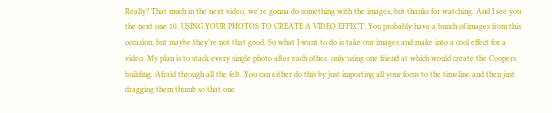Really? That much in the next video, we're gonna do something with the images, but thanks for watching. And I see you the next one 10. USING YOUR PHOTOS TO CREATE A VIDEO EFFECT: You probably have a bunch of images from this occasion, but maybe they're not that good. So what I want to do is take our images and make into a cool effect for a video. My plan is to stack every single photo after each other, only using one friend at which would create the Coopers building. Afraid through all the felt. You can either do this by just importing all your focus to the timeline and then just dragging them thumb so that one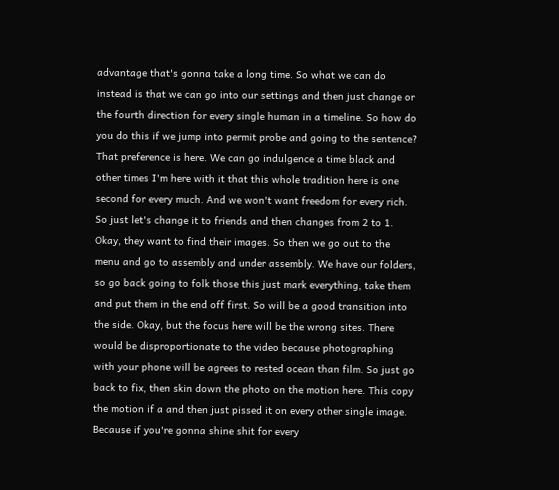advantage that's gonna take a long time. So what we can do instead is that we can go into our settings and then just change or the fourth direction for every single human in a timeline. So how do you do this if we jump into permit probe and going to the sentence? That preference is here. We can go indulgence a time black and other times I'm here with it that this whole tradition here is one second for every much. And we won't want freedom for every rich. So just let's change it to friends and then changes from 2 to 1. Okay, they want to find their images. So then we go out to the menu and go to assembly and under assembly. We have our folders, so go back going to folk those this just mark everything, take them and put them in the end off first. So will be a good transition into the side. Okay, but the focus here will be the wrong sites. There would be disproportionate to the video because photographing with your phone will be agrees to rested ocean than film. So just go back to fix, then skin down the photo on the motion here. This copy the motion if a and then just pissed it on every other single image. Because if you're gonna shine shit for every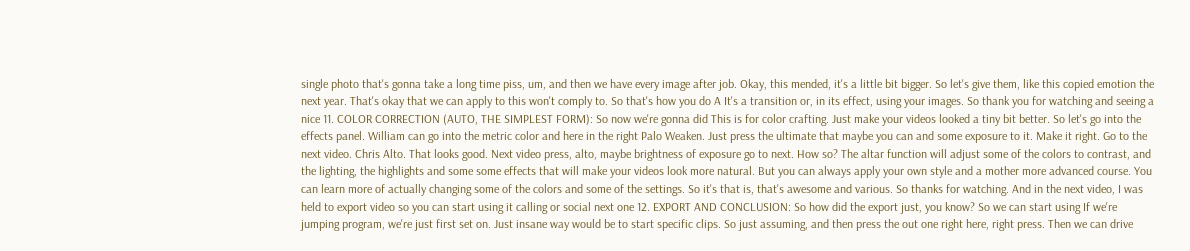single photo that's gonna take a long time piss, um, and then we have every image after job. Okay, this mended, it's a little bit bigger. So let's give them, like this copied emotion the next year. That's okay that we can apply to this won't comply to. So that's how you do A It's a transition or, in its effect, using your images. So thank you for watching and seeing a nice 11. COLOR CORRECTION (AUTO, THE SIMPLEST FORM): So now we're gonna did This is for color crafting. Just make your videos looked a tiny bit better. So let's go into the effects panel. William can go into the metric color and here in the right Palo Weaken. Just press the ultimate that maybe you can and some exposure to it. Make it right. Go to the next video. Chris Alto. That looks good. Next video press, alto, maybe brightness of exposure go to next. How so? The altar function will adjust some of the colors to contrast, and the lighting, the highlights and some some effects that will make your videos look more natural. But you can always apply your own style and a mother more advanced course. You can learn more of actually changing some of the colors and some of the settings. So it's that is, that's awesome and various. So thanks for watching. And in the next video, I was held to export video so you can start using it calling or social next one 12. EXPORT AND CONCLUSION: So how did the export just, you know? So we can start using If we're jumping program, we're just first set on. Just insane way would be to start specific clips. So just assuming, and then press the out one right here, right press. Then we can drive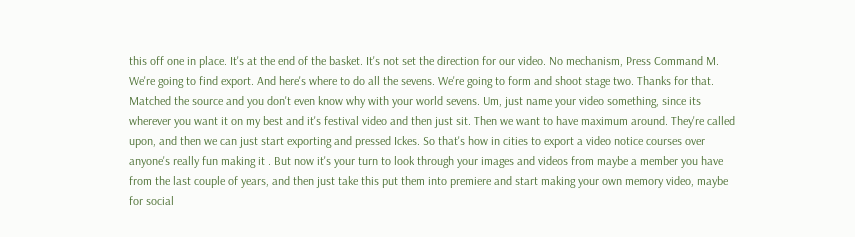this off one in place. It's at the end of the basket. It's not set the direction for our video. No mechanism, Press Command M. We're going to find export. And here's where to do all the sevens. We're going to form and shoot stage two. Thanks for that. Matched the source and you don't even know why with your world sevens. Um, just name your video something, since its wherever you want it on my best and it's festival video and then just sit. Then we want to have maximum around. They're called upon, and then we can just start exporting and pressed Ickes. So that's how in cities to export a video notice courses over anyone's really fun making it . But now it's your turn to look through your images and videos from maybe a member you have from the last couple of years, and then just take this put them into premiere and start making your own memory video, maybe for social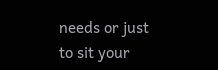needs or just to sit your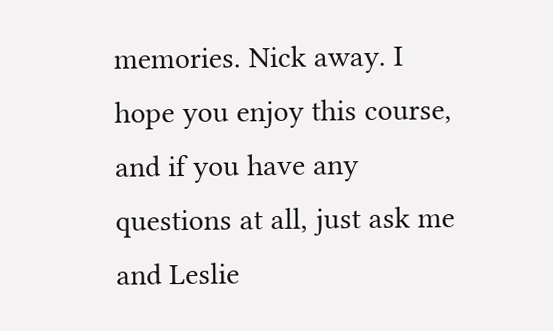memories. Nick away. I hope you enjoy this course, and if you have any questions at all, just ask me and Leslie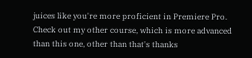juices like you're more proficient in Premiere Pro. Check out my other course, which is more advanced than this one, other than that's thanks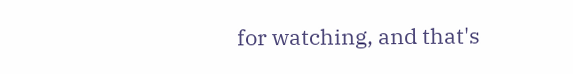for watching, and that's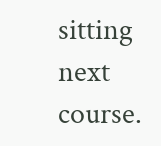sitting next course.